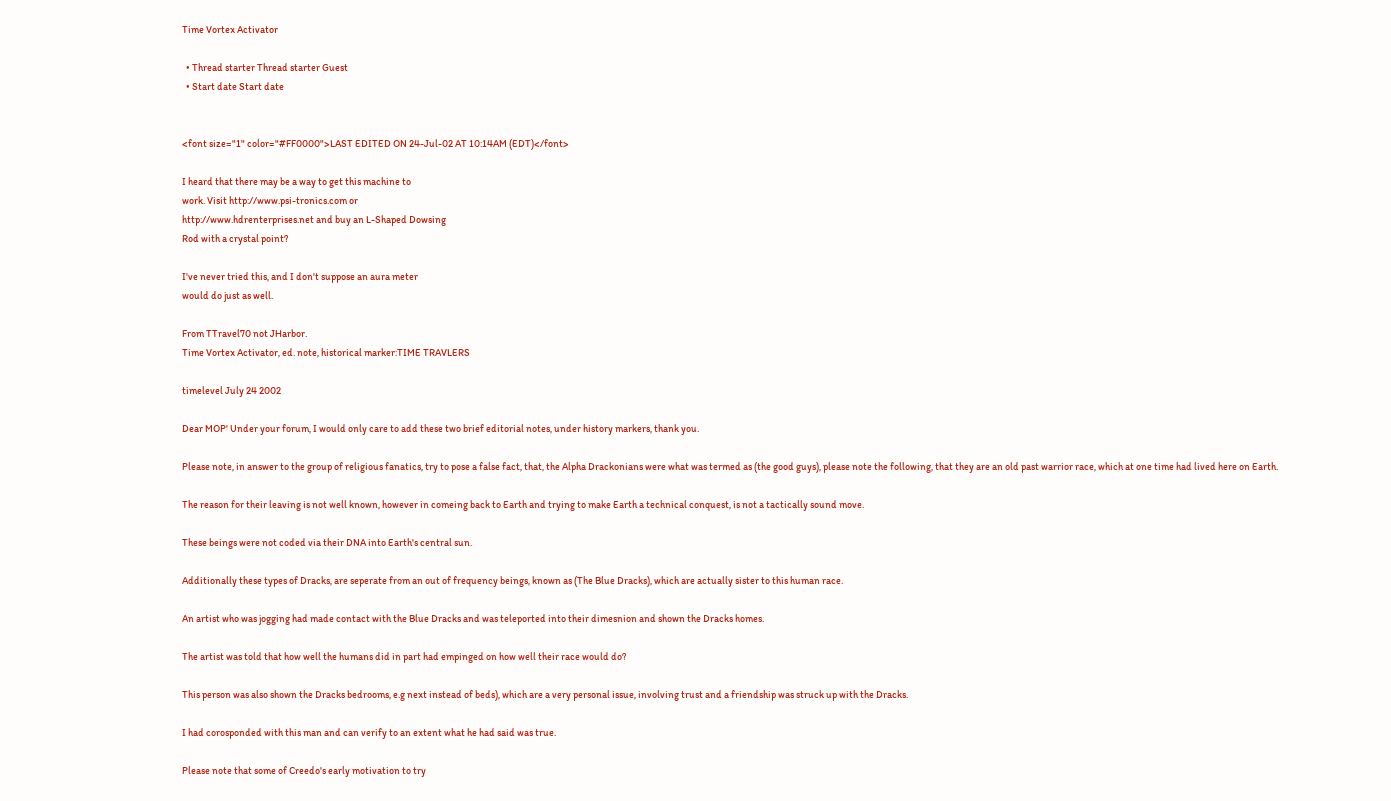Time Vortex Activator

  • Thread starter Thread starter Guest
  • Start date Start date


<font size="1" color="#FF0000">LAST EDITED ON 24-Jul-02 AT 10:14AM (EDT)</font>

I heard that there may be a way to get this machine to
work. Visit http://www.psi-tronics.com or
http://www.hdrenterprises.net and buy an L-Shaped Dowsing
Rod with a crystal point?

I've never tried this, and I don't suppose an aura meter
would do just as well.

From TTravel70 not JHarbor.
Time Vortex Activator, ed. note, historical marker:TIME TRAVLERS

timelevel July 24 2002

Dear MOP' Under your forum, I would only care to add these two brief editorial notes, under history markers, thank you.

Please note, in answer to the group of religious fanatics, try to pose a false fact, that, the Alpha Drackonians were what was termed as (the good guys), please note the following, that they are an old past warrior race, which at one time had lived here on Earth.

The reason for their leaving is not well known, however in comeing back to Earth and trying to make Earth a technical conquest, is not a tactically sound move.

These beings were not coded via their DNA into Earth's central sun.

Additionally these types of Dracks, are seperate from an out of frequency beings, known as (The Blue Dracks), which are actually sister to this human race.

An artist who was jogging had made contact with the Blue Dracks and was teleported into their dimesnion and shown the Dracks homes.

The artist was told that how well the humans did in part had empinged on how well their race would do?

This person was also shown the Dracks bedrooms, e.g next instead of beds), which are a very personal issue, involving trust and a friendship was struck up with the Dracks.

I had corosponded with this man and can verify to an extent what he had said was true.

Please note that some of Creedo's early motivation to try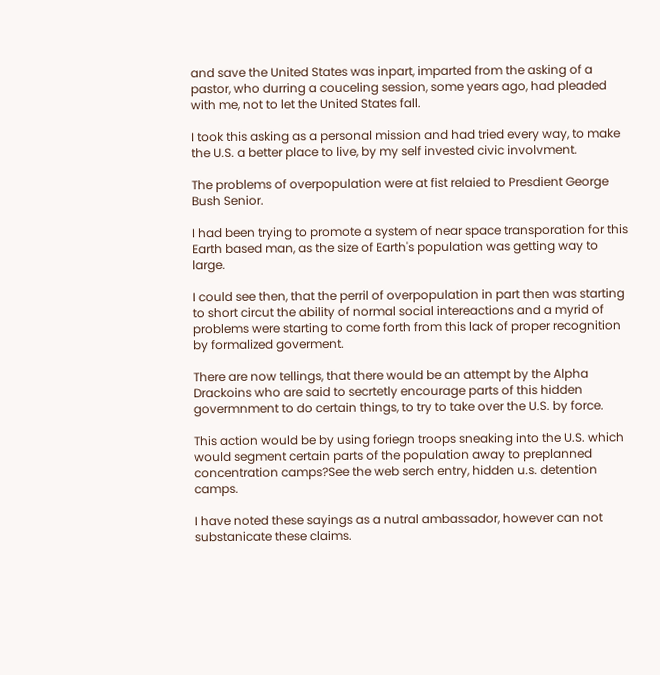and save the United States was inpart, imparted from the asking of a pastor, who durring a couceling session, some years ago, had pleaded with me, not to let the United States fall.

I took this asking as a personal mission and had tried every way, to make the U.S. a better place to live, by my self invested civic involvment.

The problems of overpopulation were at fist relaied to Presdient George Bush Senior.

I had been trying to promote a system of near space transporation for this Earth based man, as the size of Earth's population was getting way to large.

I could see then, that the perril of overpopulation in part then was starting to short circut the ability of normal social intereactions and a myrid of problems were starting to come forth from this lack of proper recognition by formalized goverment.

There are now tellings, that there would be an attempt by the Alpha Drackoins who are said to secrtetly encourage parts of this hidden govermnment to do certain things, to try to take over the U.S. by force.

This action would be by using foriegn troops sneaking into the U.S. which would segment certain parts of the population away to preplanned concentration camps?See the web serch entry, hidden u.s. detention camps.

I have noted these sayings as a nutral ambassador, however can not substanicate these claims.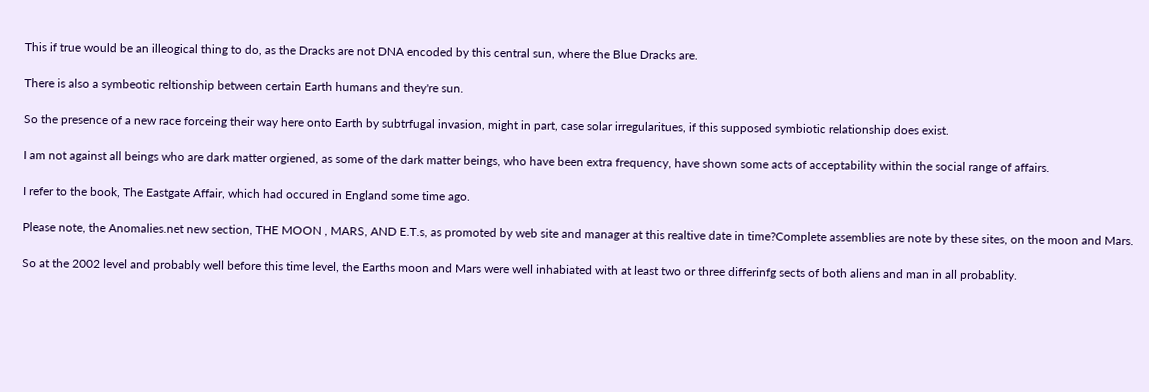This if true would be an illeogical thing to do, as the Dracks are not DNA encoded by this central sun, where the Blue Dracks are.

There is also a symbeotic reltionship between certain Earth humans and they're sun.

So the presence of a new race forceing their way here onto Earth by subtrfugal invasion, might in part, case solar irregularitues, if this supposed symbiotic relationship does exist.

I am not against all beings who are dark matter orgiened, as some of the dark matter beings, who have been extra frequency, have shown some acts of acceptability within the social range of affairs.

I refer to the book, The Eastgate Affair, which had occured in England some time ago.

Please note, the Anomalies.net new section, THE MOON , MARS, AND E.T.s, as promoted by web site and manager at this realtive date in time?Complete assemblies are note by these sites, on the moon and Mars.

So at the 2002 level and probably well before this time level, the Earths moon and Mars were well inhabiated with at least two or three differinfg sects of both aliens and man in all probablity.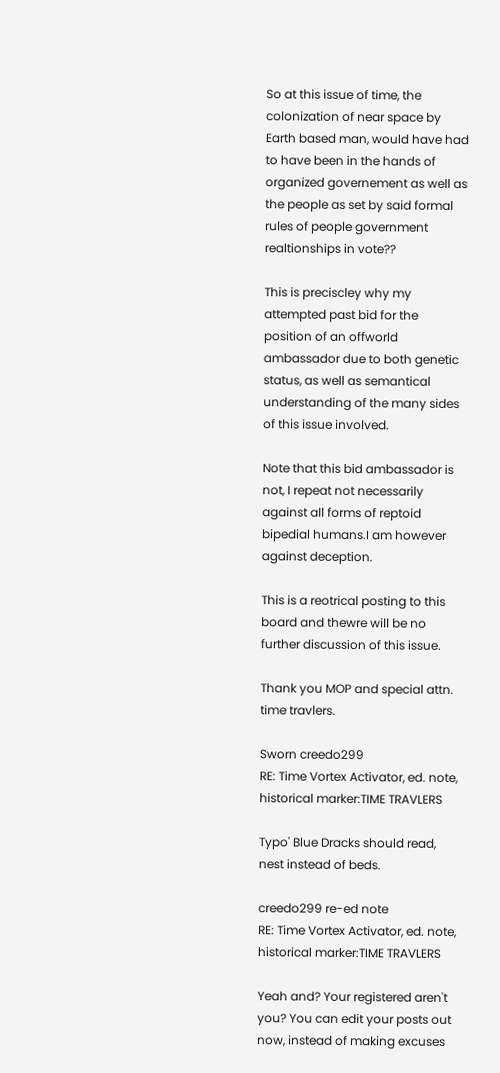So at this issue of time, the colonization of near space by Earth based man, would have had to have been in the hands of organized governement as well as the people as set by said formal rules of people government realtionships in vote??

This is preciscley why my attempted past bid for the position of an offworld ambassador due to both genetic status, as well as semantical understanding of the many sides of this issue involved.

Note that this bid ambassador is not, I repeat not necessarily against all forms of reptoid bipedial humans.I am however against deception.

This is a reotrical posting to this board and thewre will be no further discussion of this issue.

Thank you MOP and special attn. time travlers.

Sworn creedo299
RE: Time Vortex Activator, ed. note, historical marker:TIME TRAVLERS

Typo' Blue Dracks should read, nest instead of beds.

creedo299 re-ed note
RE: Time Vortex Activator, ed. note, historical marker:TIME TRAVLERS

Yeah and? Your registered aren't you? You can edit your posts out now, instead of making excuses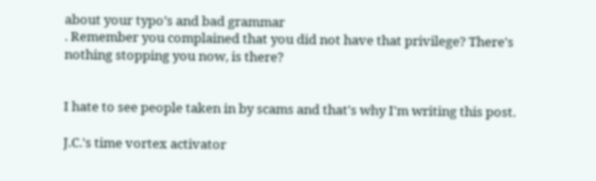about your typo’s and bad grammar
. Remember you complained that you did not have that privilege? There's nothing stopping you now, is there?


I hate to see people taken in by scams and that's why I'm writing this post.

J.C.'s time vortex activator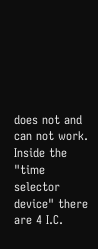does not and can not work. Inside the "time selector device" there are 4 I.C.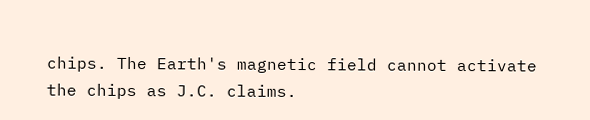chips. The Earth's magnetic field cannot activate the chips as J.C. claims.